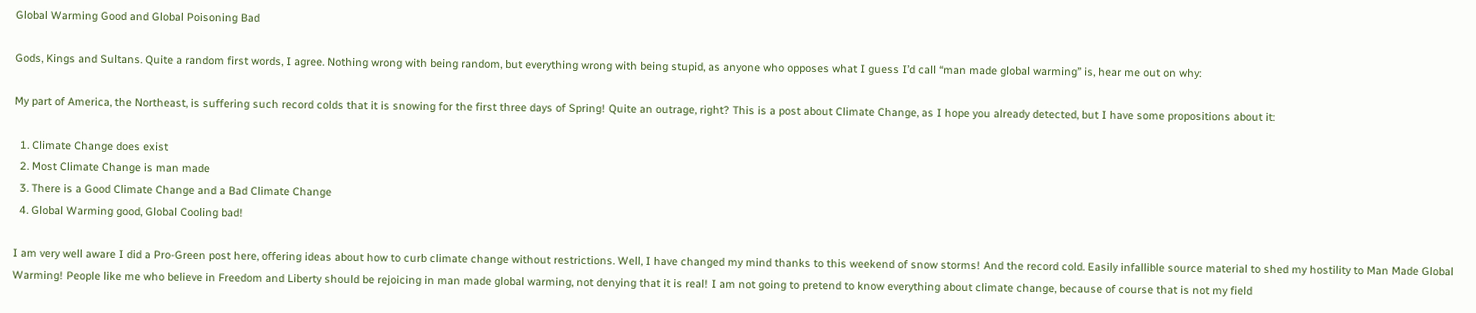Global Warming Good and Global Poisoning Bad

Gods, Kings and Sultans. Quite a random first words, I agree. Nothing wrong with being random, but everything wrong with being stupid, as anyone who opposes what I guess I’d call “man made global warming” is, hear me out on why:

My part of America, the Northeast, is suffering such record colds that it is snowing for the first three days of Spring! Quite an outrage, right? This is a post about Climate Change, as I hope you already detected, but I have some propositions about it:

  1. Climate Change does exist
  2. Most Climate Change is man made
  3. There is a Good Climate Change and a Bad Climate Change
  4. Global Warming good, Global Cooling bad!

I am very well aware I did a Pro-Green post here, offering ideas about how to curb climate change without restrictions. Well, I have changed my mind thanks to this weekend of snow storms! And the record cold. Easily infallible source material to shed my hostility to Man Made Global Warming! People like me who believe in Freedom and Liberty should be rejoicing in man made global warming, not denying that it is real! I am not going to pretend to know everything about climate change, because of course that is not my field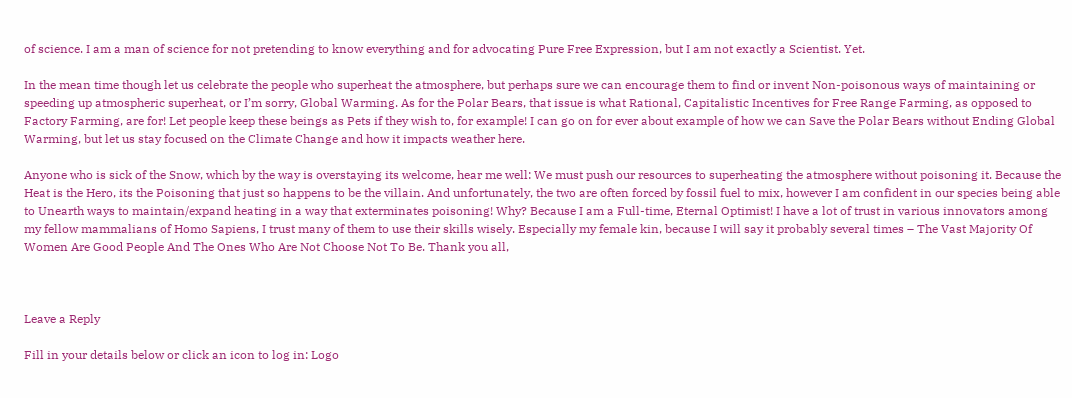of science. I am a man of science for not pretending to know everything and for advocating Pure Free Expression, but I am not exactly a Scientist. Yet.

In the mean time though let us celebrate the people who superheat the atmosphere, but perhaps sure we can encourage them to find or invent Non-poisonous ways of maintaining or speeding up atmospheric superheat, or I’m sorry, Global Warming. As for the Polar Bears, that issue is what Rational, Capitalistic Incentives for Free Range Farming, as opposed to Factory Farming, are for! Let people keep these beings as Pets if they wish to, for example! I can go on for ever about example of how we can Save the Polar Bears without Ending Global Warming, but let us stay focused on the Climate Change and how it impacts weather here.

Anyone who is sick of the Snow, which by the way is overstaying its welcome, hear me well: We must push our resources to superheating the atmosphere without poisoning it. Because the Heat is the Hero, its the Poisoning that just so happens to be the villain. And unfortunately, the two are often forced by fossil fuel to mix, however I am confident in our species being able to Unearth ways to maintain/expand heating in a way that exterminates poisoning! Why? Because I am a Full-time, Eternal Optimist! I have a lot of trust in various innovators among my fellow mammalians of Homo Sapiens, I trust many of them to use their skills wisely. Especially my female kin, because I will say it probably several times – The Vast Majority Of Women Are Good People And The Ones Who Are Not Choose Not To Be. Thank you all,



Leave a Reply

Fill in your details below or click an icon to log in: Logo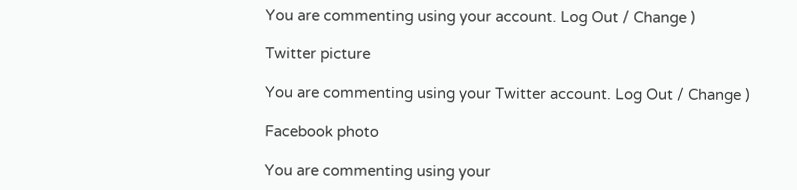You are commenting using your account. Log Out / Change )

Twitter picture

You are commenting using your Twitter account. Log Out / Change )

Facebook photo

You are commenting using your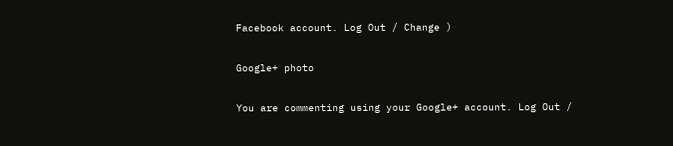Facebook account. Log Out / Change )

Google+ photo

You are commenting using your Google+ account. Log Out /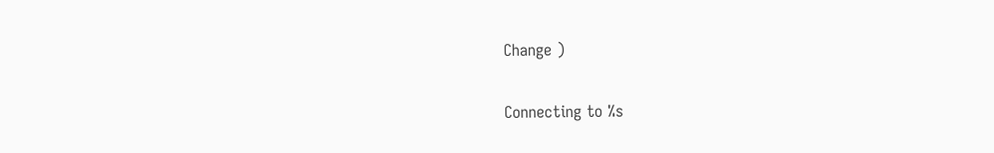Change )

Connecting to %s